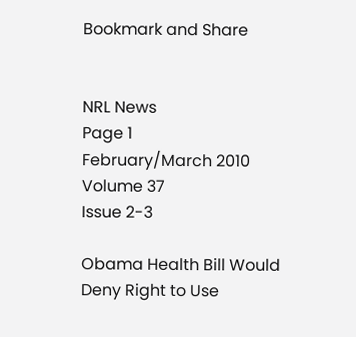Bookmark and Share


NRL News
Page 1
February/March 2010
Volume 37
Issue 2-3

Obama Health Bill Would Deny Right to Use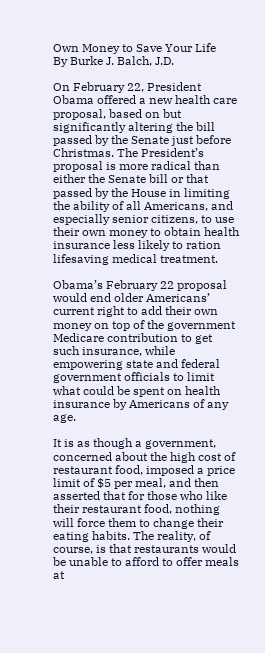Own Money to Save Your Life
By Burke J. Balch, J.D.

On February 22, President Obama offered a new health care proposal, based on but significantly altering the bill passed by the Senate just before Christmas. The President’s proposal is more radical than either the Senate bill or that passed by the House in limiting the ability of all Americans, and especially senior citizens, to use their own money to obtain health insurance less likely to ration lifesaving medical treatment.

Obama’s February 22 proposal would end older Americans’ current right to add their own money on top of the government Medicare contribution to get such insurance, while empowering state and federal government officials to limit what could be spent on health insurance by Americans of any age.

It is as though a government, concerned about the high cost of restaurant food, imposed a price limit of $5 per meal, and then asserted that for those who like their restaurant food, nothing will force them to change their eating habits. The reality, of course, is that restaurants would be unable to afford to offer meals at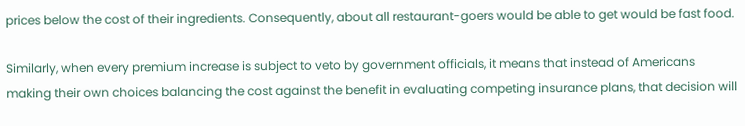prices below the cost of their ingredients. Consequently, about all restaurant-goers would be able to get would be fast food.

Similarly, when every premium increase is subject to veto by government officials, it means that instead of Americans making their own choices balancing the cost against the benefit in evaluating competing insurance plans, that decision will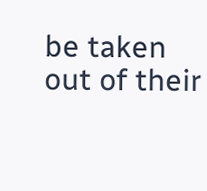be taken out of their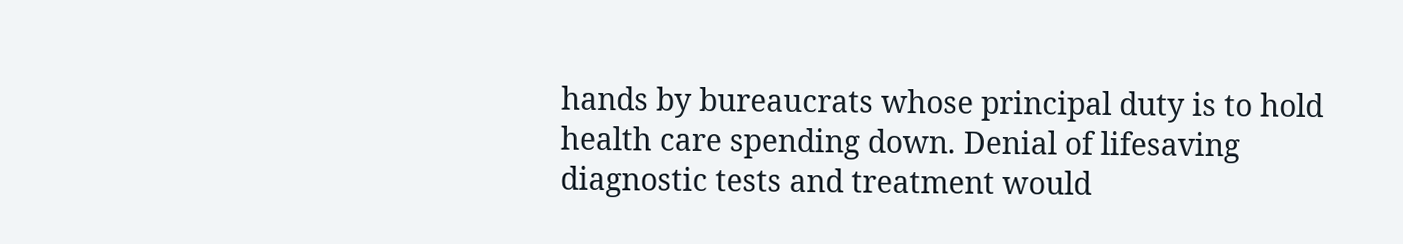hands by bureaucrats whose principal duty is to hold health care spending down. Denial of lifesaving diagnostic tests and treatment would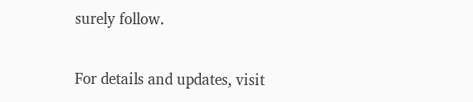surely follow.

For details and updates, visit